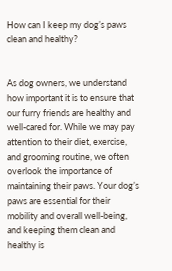How can I keep my dog’s paws clean and healthy?


As dog owners, we understand how important it is to ensure that our furry friends are healthy and well-cared for. While we may pay attention to their diet, exercise, and grooming routine, we often overlook the importance of maintaining their paws. Your dog’s paws are essential for their mobility and overall well-being, and keeping them clean and healthy is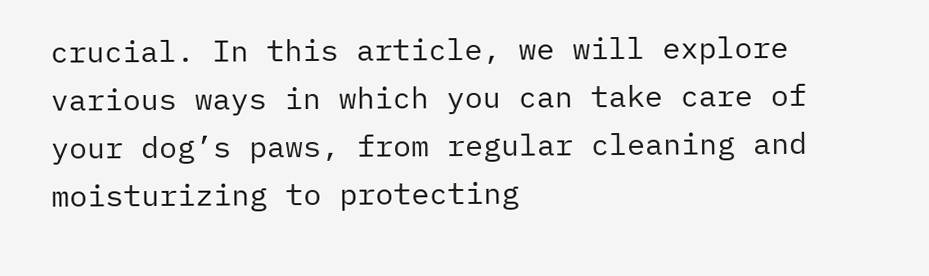crucial. In this article, we will explore various ways in which you can take care of your dog’s paws, from regular cleaning and moisturizing to protecting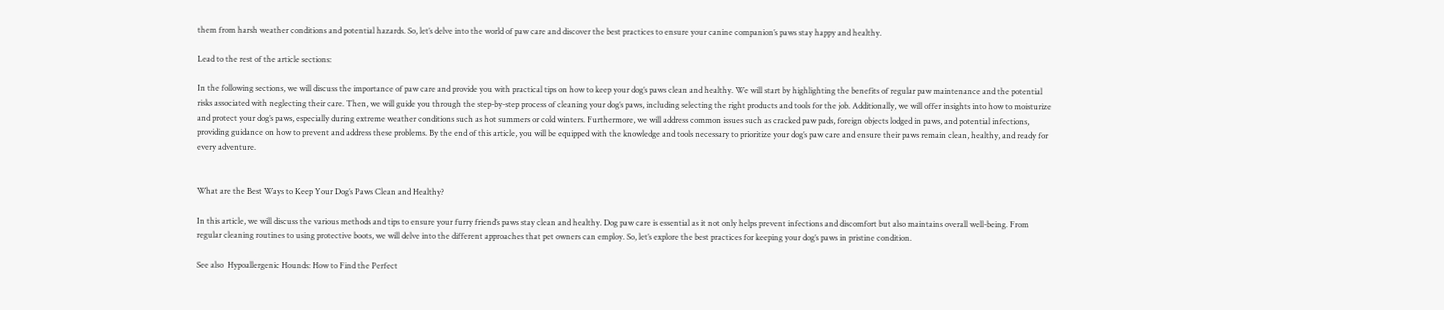them from harsh weather conditions and potential hazards. So, let’s delve into the world of paw care and discover the best practices to ensure your canine companion’s paws stay happy and healthy.

Lead to the rest of the article sections:

In the following sections, we will discuss the importance of paw care and provide you with practical tips on how to keep your dog’s paws clean and healthy. We will start by highlighting the benefits of regular paw maintenance and the potential risks associated with neglecting their care. Then, we will guide you through the step-by-step process of cleaning your dog’s paws, including selecting the right products and tools for the job. Additionally, we will offer insights into how to moisturize and protect your dog’s paws, especially during extreme weather conditions such as hot summers or cold winters. Furthermore, we will address common issues such as cracked paw pads, foreign objects lodged in paws, and potential infections, providing guidance on how to prevent and address these problems. By the end of this article, you will be equipped with the knowledge and tools necessary to prioritize your dog’s paw care and ensure their paws remain clean, healthy, and ready for every adventure.


What are the Best Ways to Keep Your Dog’s Paws Clean and Healthy?

In this article, we will discuss the various methods and tips to ensure your furry friend’s paws stay clean and healthy. Dog paw care is essential as it not only helps prevent infections and discomfort but also maintains overall well-being. From regular cleaning routines to using protective boots, we will delve into the different approaches that pet owners can employ. So, let’s explore the best practices for keeping your dog’s paws in pristine condition.

See also  Hypoallergenic Hounds: How to Find the Perfect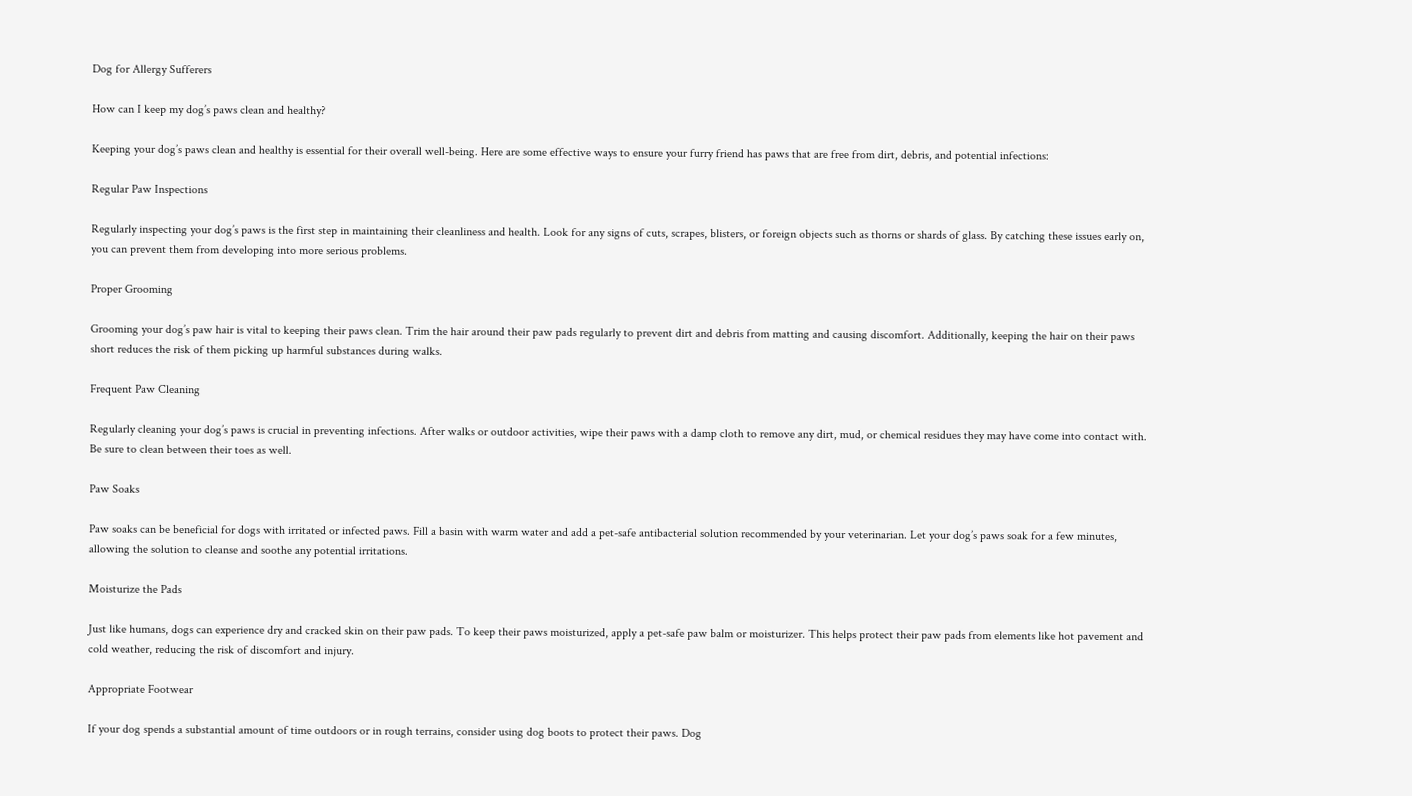Dog for Allergy Sufferers

How can I keep my dog’s paws clean and healthy?

Keeping your dog’s paws clean and healthy is essential for their overall well-being. Here are some effective ways to ensure your furry friend has paws that are free from dirt, debris, and potential infections:

Regular Paw Inspections

Regularly inspecting your dog’s paws is the first step in maintaining their cleanliness and health. Look for any signs of cuts, scrapes, blisters, or foreign objects such as thorns or shards of glass. By catching these issues early on, you can prevent them from developing into more serious problems.

Proper Grooming

Grooming your dog’s paw hair is vital to keeping their paws clean. Trim the hair around their paw pads regularly to prevent dirt and debris from matting and causing discomfort. Additionally, keeping the hair on their paws short reduces the risk of them picking up harmful substances during walks.

Frequent Paw Cleaning

Regularly cleaning your dog’s paws is crucial in preventing infections. After walks or outdoor activities, wipe their paws with a damp cloth to remove any dirt, mud, or chemical residues they may have come into contact with. Be sure to clean between their toes as well.

Paw Soaks

Paw soaks can be beneficial for dogs with irritated or infected paws. Fill a basin with warm water and add a pet-safe antibacterial solution recommended by your veterinarian. Let your dog’s paws soak for a few minutes, allowing the solution to cleanse and soothe any potential irritations.

Moisturize the Pads

Just like humans, dogs can experience dry and cracked skin on their paw pads. To keep their paws moisturized, apply a pet-safe paw balm or moisturizer. This helps protect their paw pads from elements like hot pavement and cold weather, reducing the risk of discomfort and injury.

Appropriate Footwear

If your dog spends a substantial amount of time outdoors or in rough terrains, consider using dog boots to protect their paws. Dog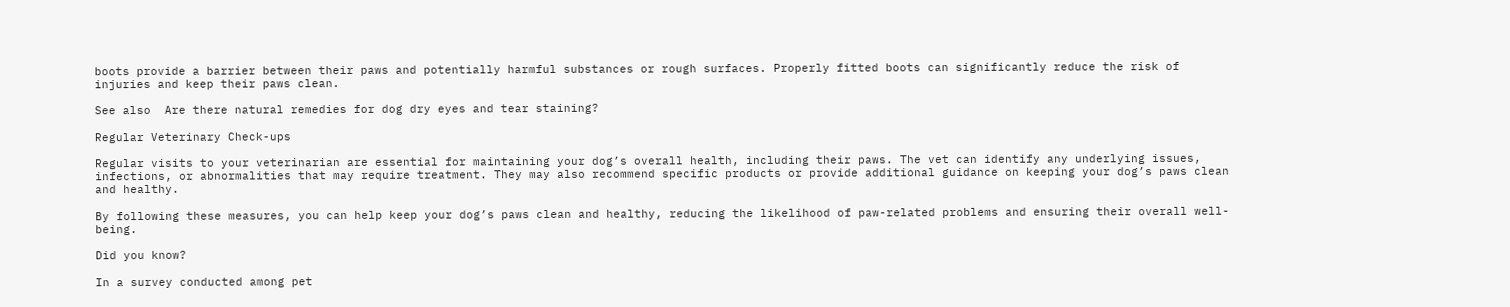boots provide a barrier between their paws and potentially harmful substances or rough surfaces. Properly fitted boots can significantly reduce the risk of injuries and keep their paws clean.

See also  Are there natural remedies for dog dry eyes and tear staining?

Regular Veterinary Check-ups

Regular visits to your veterinarian are essential for maintaining your dog’s overall health, including their paws. The vet can identify any underlying issues, infections, or abnormalities that may require treatment. They may also recommend specific products or provide additional guidance on keeping your dog’s paws clean and healthy.

By following these measures, you can help keep your dog’s paws clean and healthy, reducing the likelihood of paw-related problems and ensuring their overall well-being.

Did you know?

In a survey conducted among pet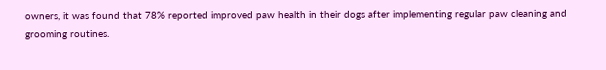owners, it was found that 78% reported improved paw health in their dogs after implementing regular paw cleaning and grooming routines.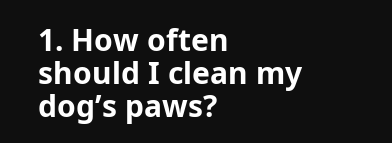1. How often should I clean my dog’s paws?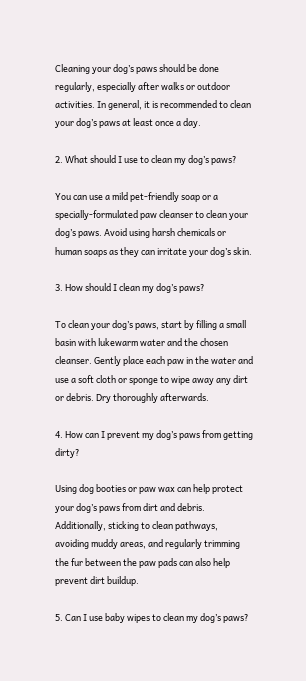Cleaning your dog’s paws should be done regularly, especially after walks or outdoor activities. In general, it is recommended to clean your dog’s paws at least once a day.

2. What should I use to clean my dog’s paws?

You can use a mild pet-friendly soap or a specially-formulated paw cleanser to clean your dog’s paws. Avoid using harsh chemicals or human soaps as they can irritate your dog’s skin.

3. How should I clean my dog’s paws?

To clean your dog’s paws, start by filling a small basin with lukewarm water and the chosen cleanser. Gently place each paw in the water and use a soft cloth or sponge to wipe away any dirt or debris. Dry thoroughly afterwards.

4. How can I prevent my dog’s paws from getting dirty?

Using dog booties or paw wax can help protect your dog’s paws from dirt and debris. Additionally, sticking to clean pathways, avoiding muddy areas, and regularly trimming the fur between the paw pads can also help prevent dirt buildup.

5. Can I use baby wipes to clean my dog’s paws?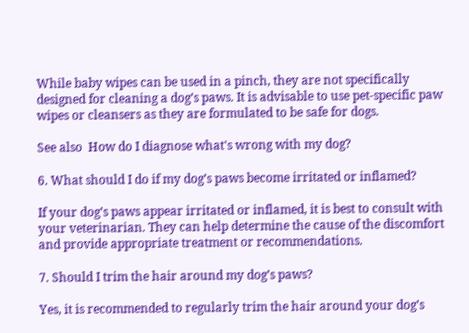While baby wipes can be used in a pinch, they are not specifically designed for cleaning a dog’s paws. It is advisable to use pet-specific paw wipes or cleansers as they are formulated to be safe for dogs.

See also  How do I diagnose what's wrong with my dog?

6. What should I do if my dog’s paws become irritated or inflamed?

If your dog’s paws appear irritated or inflamed, it is best to consult with your veterinarian. They can help determine the cause of the discomfort and provide appropriate treatment or recommendations.

7. Should I trim the hair around my dog’s paws?

Yes, it is recommended to regularly trim the hair around your dog’s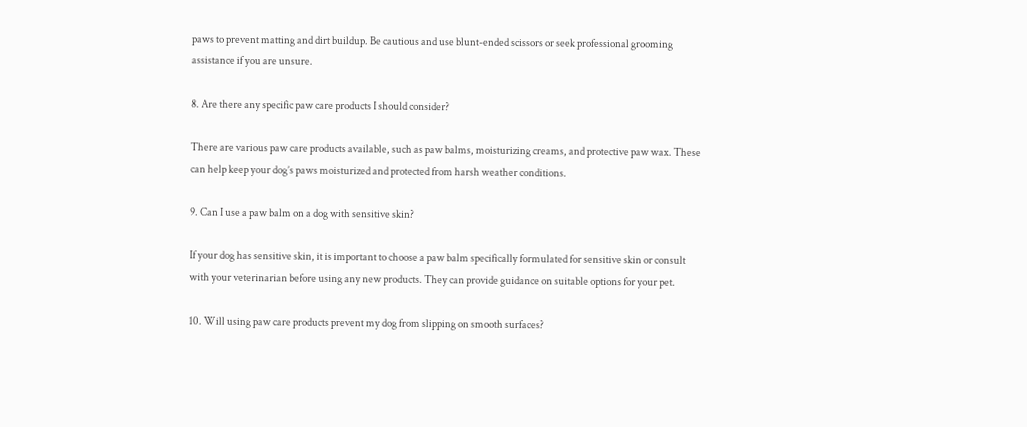paws to prevent matting and dirt buildup. Be cautious and use blunt-ended scissors or seek professional grooming assistance if you are unsure.

8. Are there any specific paw care products I should consider?

There are various paw care products available, such as paw balms, moisturizing creams, and protective paw wax. These can help keep your dog’s paws moisturized and protected from harsh weather conditions.

9. Can I use a paw balm on a dog with sensitive skin?

If your dog has sensitive skin, it is important to choose a paw balm specifically formulated for sensitive skin or consult with your veterinarian before using any new products. They can provide guidance on suitable options for your pet.

10. Will using paw care products prevent my dog from slipping on smooth surfaces?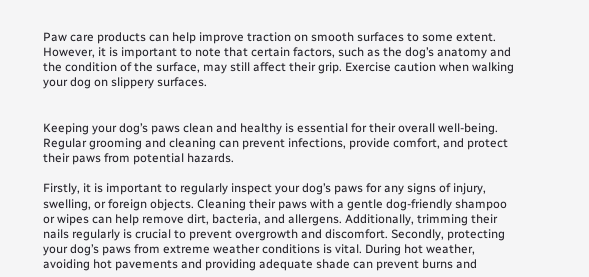Paw care products can help improve traction on smooth surfaces to some extent. However, it is important to note that certain factors, such as the dog’s anatomy and the condition of the surface, may still affect their grip. Exercise caution when walking your dog on slippery surfaces.


Keeping your dog’s paws clean and healthy is essential for their overall well-being. Regular grooming and cleaning can prevent infections, provide comfort, and protect their paws from potential hazards.

Firstly, it is important to regularly inspect your dog’s paws for any signs of injury, swelling, or foreign objects. Cleaning their paws with a gentle dog-friendly shampoo or wipes can help remove dirt, bacteria, and allergens. Additionally, trimming their nails regularly is crucial to prevent overgrowth and discomfort. Secondly, protecting your dog’s paws from extreme weather conditions is vital. During hot weather, avoiding hot pavements and providing adequate shade can prevent burns and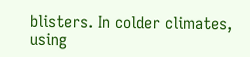blisters. In colder climates, using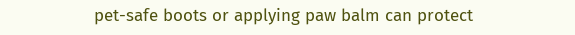pet-safe boots or applying paw balm can protect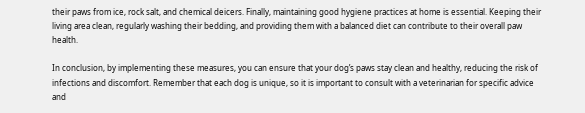their paws from ice, rock salt, and chemical deicers. Finally, maintaining good hygiene practices at home is essential. Keeping their living area clean, regularly washing their bedding, and providing them with a balanced diet can contribute to their overall paw health.

In conclusion, by implementing these measures, you can ensure that your dog’s paws stay clean and healthy, reducing the risk of infections and discomfort. Remember that each dog is unique, so it is important to consult with a veterinarian for specific advice and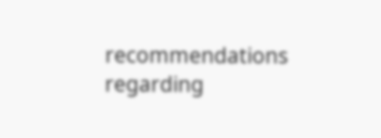recommendations regarding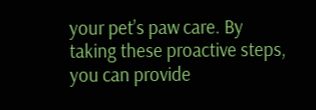your pet’s paw care. By taking these proactive steps, you can provide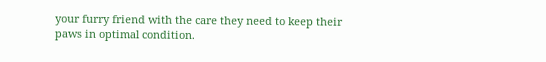your furry friend with the care they need to keep their paws in optimal condition.